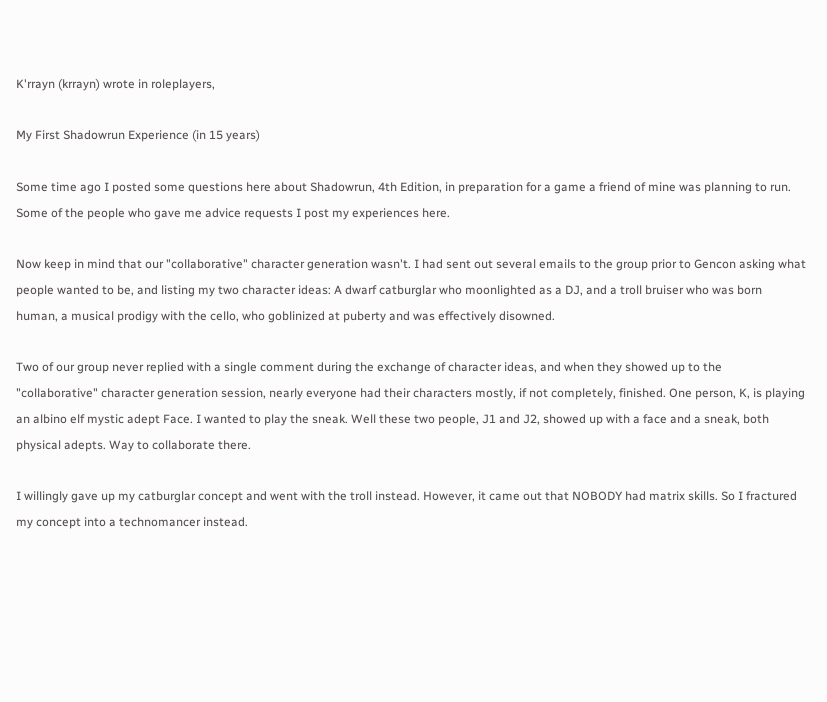K'rrayn (krrayn) wrote in roleplayers,

My First Shadowrun Experience (in 15 years)

Some time ago I posted some questions here about Shadowrun, 4th Edition, in preparation for a game a friend of mine was planning to run. Some of the people who gave me advice requests I post my experiences here.

Now keep in mind that our "collaborative" character generation wasn't. I had sent out several emails to the group prior to Gencon asking what people wanted to be, and listing my two character ideas: A dwarf catburglar who moonlighted as a DJ, and a troll bruiser who was born human, a musical prodigy with the cello, who goblinized at puberty and was effectively disowned.

Two of our group never replied with a single comment during the exchange of character ideas, and when they showed up to the "collaborative" character generation session, nearly everyone had their characters mostly, if not completely, finished. One person, K, is playing an albino elf mystic adept Face. I wanted to play the sneak. Well these two people, J1 and J2, showed up with a face and a sneak, both physical adepts. Way to collaborate there.

I willingly gave up my catburglar concept and went with the troll instead. However, it came out that NOBODY had matrix skills. So I fractured my concept into a technomancer instead.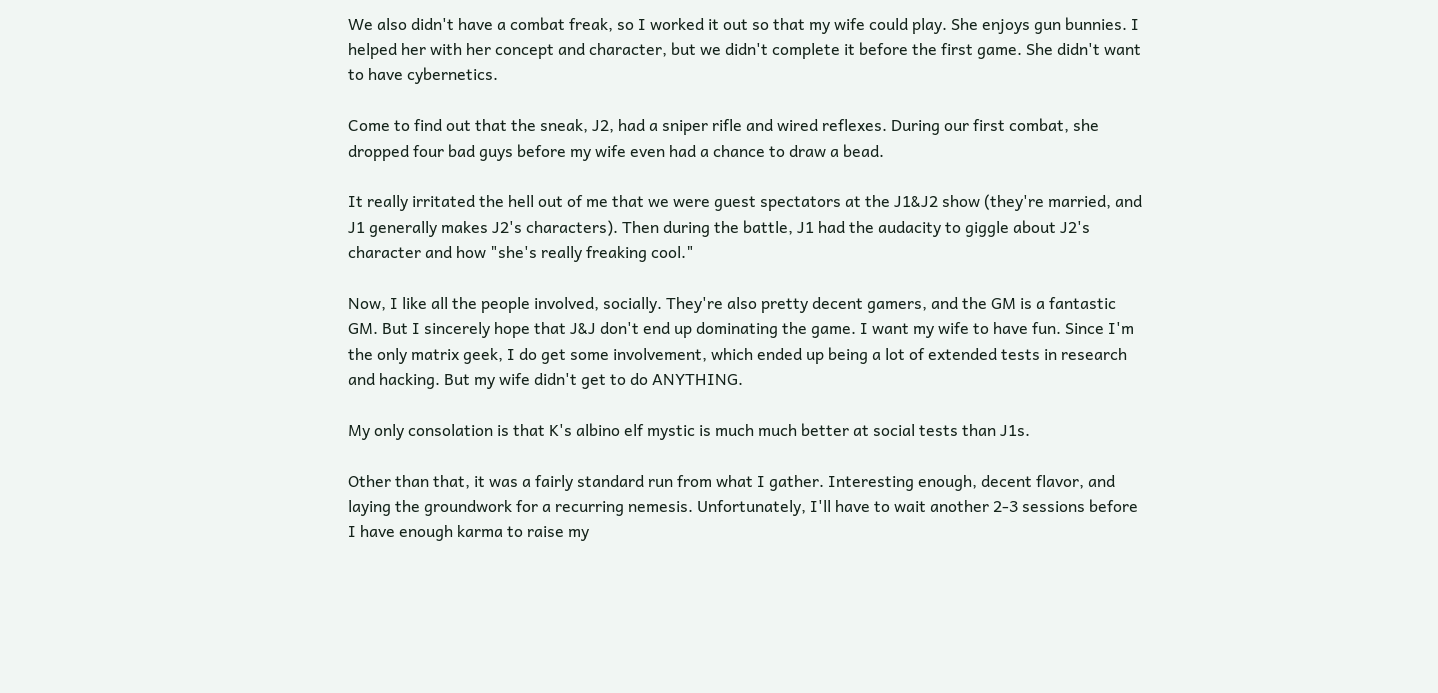We also didn't have a combat freak, so I worked it out so that my wife could play. She enjoys gun bunnies. I helped her with her concept and character, but we didn't complete it before the first game. She didn't want to have cybernetics.

Come to find out that the sneak, J2, had a sniper rifle and wired reflexes. During our first combat, she dropped four bad guys before my wife even had a chance to draw a bead.

It really irritated the hell out of me that we were guest spectators at the J1&J2 show (they're married, and J1 generally makes J2's characters). Then during the battle, J1 had the audacity to giggle about J2's character and how "she's really freaking cool."

Now, I like all the people involved, socially. They're also pretty decent gamers, and the GM is a fantastic GM. But I sincerely hope that J&J don't end up dominating the game. I want my wife to have fun. Since I'm the only matrix geek, I do get some involvement, which ended up being a lot of extended tests in research and hacking. But my wife didn't get to do ANYTHING.

My only consolation is that K's albino elf mystic is much much better at social tests than J1s.

Other than that, it was a fairly standard run from what I gather. Interesting enough, decent flavor, and laying the groundwork for a recurring nemesis. Unfortunately, I'll have to wait another 2-3 sessions before I have enough karma to raise my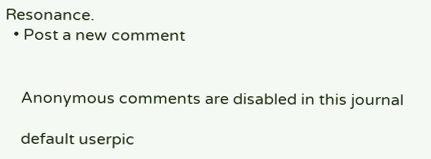Resonance.
  • Post a new comment


    Anonymous comments are disabled in this journal

    default userpic